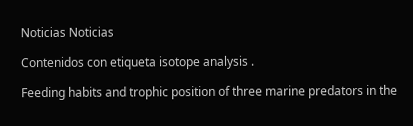Noticias Noticias

Contenidos con etiqueta isotope analysis .

Feeding habits and trophic position of three marine predators in the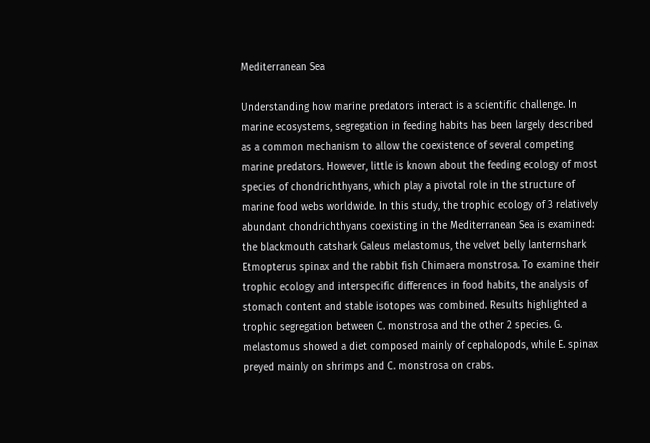Mediterranean Sea

Understanding how marine predators interact is a scientific challenge. In marine ecosystems, segregation in feeding habits has been largely described as a common mechanism to allow the coexistence of several competing marine predators. However, little is known about the feeding ecology of most species of chondrichthyans, which play a pivotal role in the structure of marine food webs worldwide. In this study, the trophic ecology of 3 relatively abundant chondrichthyans coexisting in the Mediterranean Sea is examined: the blackmouth catshark Galeus melastomus, the velvet belly lanternshark Etmopterus spinax and the rabbit fish Chimaera monstrosa. To examine their trophic ecology and interspecific differences in food habits, the analysis of stomach content and stable isotopes was combined. Results highlighted a trophic segregation between C. monstrosa and the other 2 species. G. melastomus showed a diet composed mainly of cephalopods, while E. spinax preyed mainly on shrimps and C. monstrosa on crabs.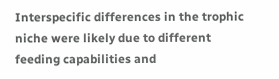Interspecific differences in the trophic niche were likely due to different feeding capabilities and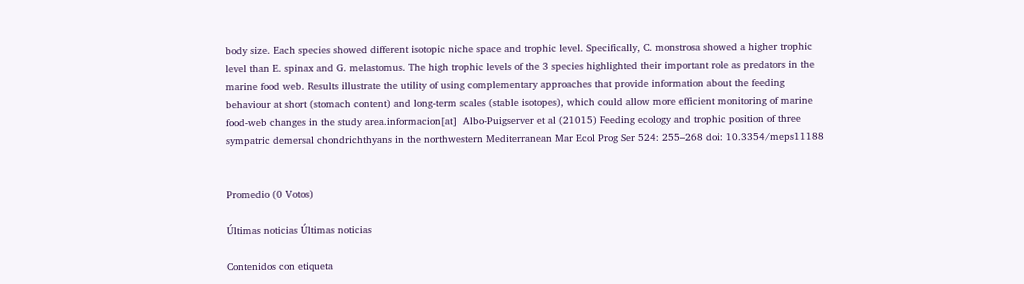body size. Each species showed different isotopic niche space and trophic level. Specifically, C. monstrosa showed a higher trophic level than E. spinax and G. melastomus. The high trophic levels of the 3 species highlighted their important role as predators in the marine food web. Results illustrate the utility of using complementary approaches that provide information about the feeding behaviour at short (stomach content) and long-term scales (stable isotopes), which could allow more efficient monitoring of marine food-web changes in the study area.informacion[at]  Albo-Puigserver et al (21015) Feeding ecology and trophic position of three sympatric demersal chondrichthyans in the northwestern Mediterranean Mar Ecol Prog Ser 524: 255–268 doi: 10.3354/meps11188


Promedio (0 Votos)

Últimas noticias Últimas noticias

Contenidos con etiqueta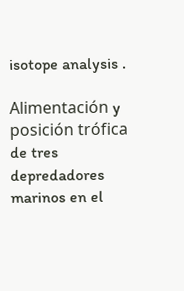isotope analysis .

Alimentación y posición trófica de tres depredadores marinos en el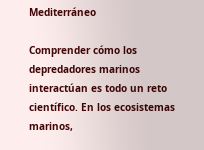Mediterráneo

Comprender cómo los depredadores marinos interactúan es todo un reto científico. En los ecosistemas marinos,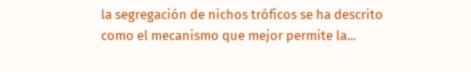la segregación de nichos tróficos se ha descrito como el mecanismo que mejor permite la...